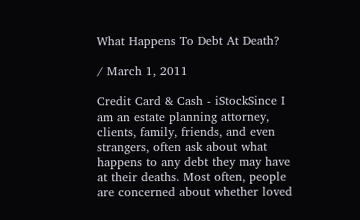What Happens To Debt At Death?

/ March 1, 2011

Credit Card & Cash - iStockSince I am an estate planning attorney, clients, family, friends, and even strangers, often ask about what happens to any debt they may have at their deaths. Most often, people are concerned about whether loved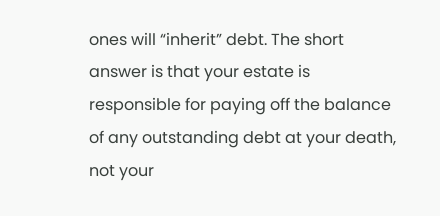ones will “inherit” debt. The short answer is that your estate is responsible for paying off the balance of any outstanding debt at your death, not your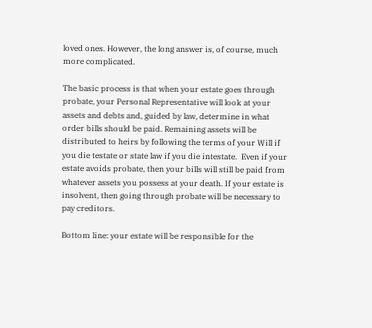loved ones. However, the long answer is, of course, much more complicated.

The basic process is that when your estate goes through probate, your Personal Representative will look at your assets and debts and, guided by law, determine in what order bills should be paid. Remaining assets will be distributed to heirs by following the terms of your Will if you die testate or state law if you die intestate.  Even if your estate avoids probate, then your bills will still be paid from whatever assets you possess at your death. If your estate is insolvent, then going through probate will be necessary to pay creditors.

Bottom line: your estate will be responsible for the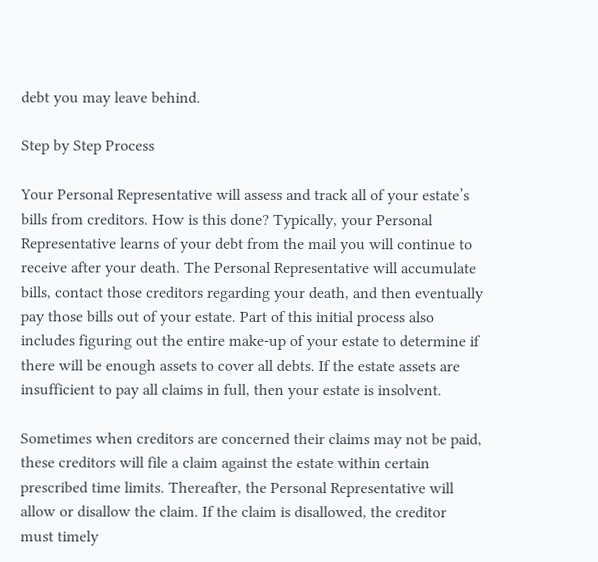debt you may leave behind.

Step by Step Process

Your Personal Representative will assess and track all of your estate’s bills from creditors. How is this done? Typically, your Personal Representative learns of your debt from the mail you will continue to receive after your death. The Personal Representative will accumulate bills, contact those creditors regarding your death, and then eventually pay those bills out of your estate. Part of this initial process also includes figuring out the entire make-up of your estate to determine if there will be enough assets to cover all debts. If the estate assets are insufficient to pay all claims in full, then your estate is insolvent.

Sometimes when creditors are concerned their claims may not be paid, these creditors will file a claim against the estate within certain prescribed time limits. Thereafter, the Personal Representative will allow or disallow the claim. If the claim is disallowed, the creditor must timely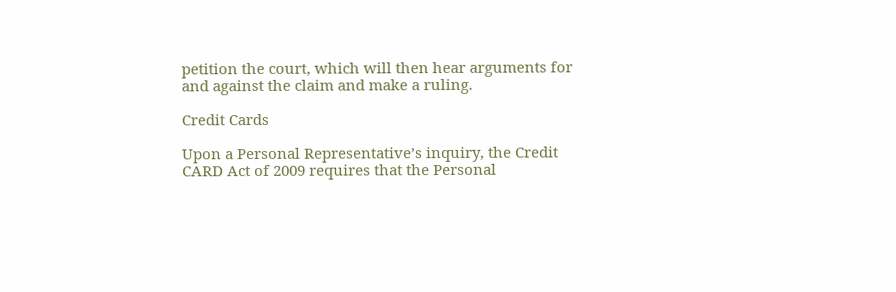petition the court, which will then hear arguments for and against the claim and make a ruling.

Credit Cards

Upon a Personal Representative’s inquiry, the Credit CARD Act of 2009 requires that the Personal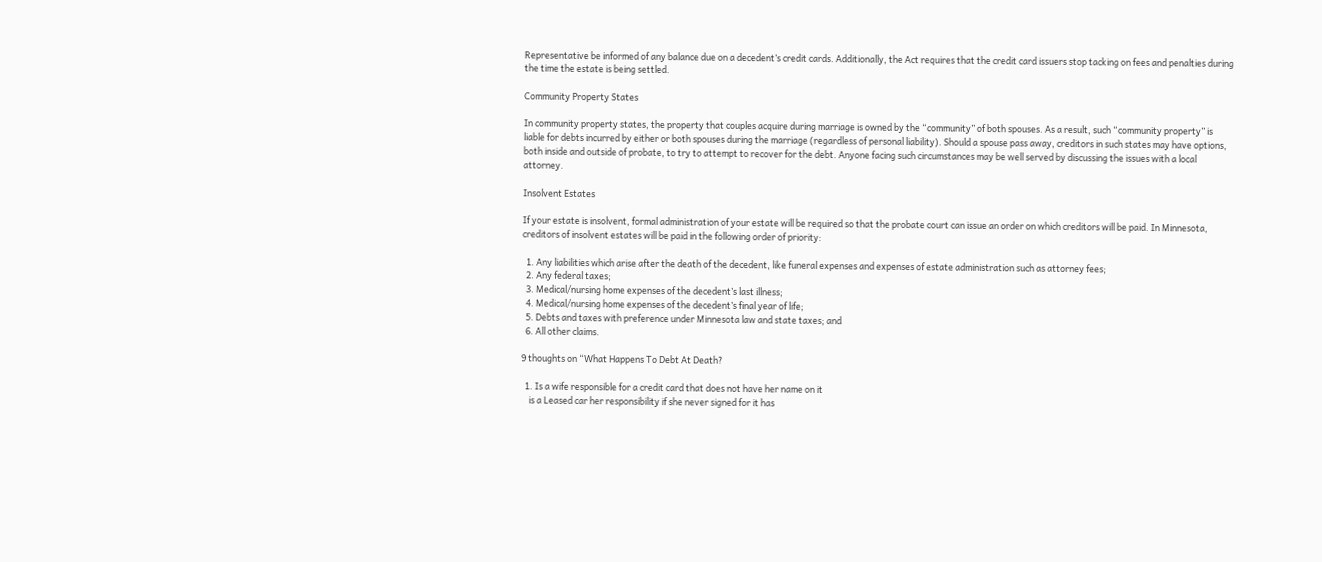Representative be informed of any balance due on a decedent’s credit cards. Additionally, the Act requires that the credit card issuers stop tacking on fees and penalties during the time the estate is being settled.

Community Property States

In community property states, the property that couples acquire during marriage is owned by the “community” of both spouses. As a result, such “community property” is liable for debts incurred by either or both spouses during the marriage (regardless of personal liability). Should a spouse pass away, creditors in such states may have options, both inside and outside of probate, to try to attempt to recover for the debt. Anyone facing such circumstances may be well served by discussing the issues with a local attorney.

Insolvent Estates

If your estate is insolvent, formal administration of your estate will be required so that the probate court can issue an order on which creditors will be paid. In Minnesota, creditors of insolvent estates will be paid in the following order of priority:

  1. Any liabilities which arise after the death of the decedent, like funeral expenses and expenses of estate administration such as attorney fees;
  2. Any federal taxes;
  3. Medical/nursing home expenses of the decedent’s last illness;
  4. Medical/nursing home expenses of the decedent’s final year of life;
  5. Debts and taxes with preference under Minnesota law and state taxes; and
  6. All other claims.

9 thoughts on “What Happens To Debt At Death?

  1. Is a wife responsible for a credit card that does not have her name on it
    is a Leased car her responsibility if she never signed for it has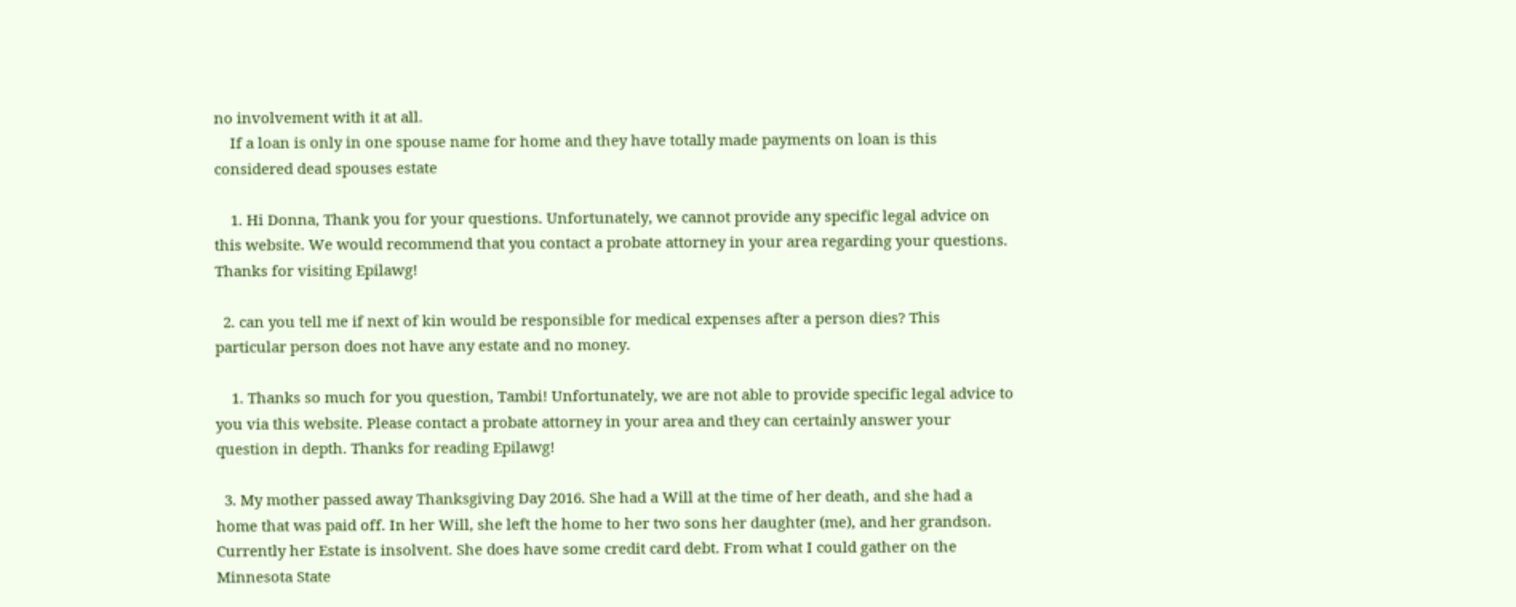no involvement with it at all.
    If a loan is only in one spouse name for home and they have totally made payments on loan is this considered dead spouses estate

    1. Hi Donna, Thank you for your questions. Unfortunately, we cannot provide any specific legal advice on this website. We would recommend that you contact a probate attorney in your area regarding your questions. Thanks for visiting Epilawg!

  2. can you tell me if next of kin would be responsible for medical expenses after a person dies? This particular person does not have any estate and no money.

    1. Thanks so much for you question, Tambi! Unfortunately, we are not able to provide specific legal advice to you via this website. Please contact a probate attorney in your area and they can certainly answer your question in depth. Thanks for reading Epilawg!

  3. My mother passed away Thanksgiving Day 2016. She had a Will at the time of her death, and she had a home that was paid off. In her Will, she left the home to her two sons her daughter (me), and her grandson. Currently her Estate is insolvent. She does have some credit card debt. From what I could gather on the Minnesota State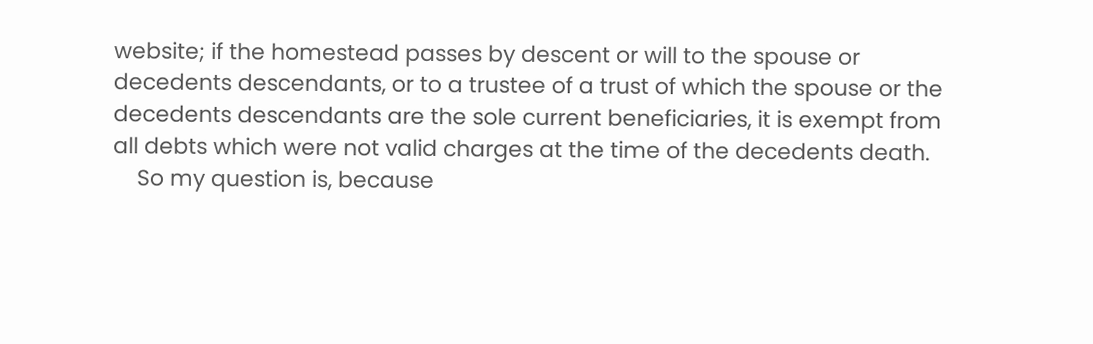website; if the homestead passes by descent or will to the spouse or decedents descendants, or to a trustee of a trust of which the spouse or the decedents descendants are the sole current beneficiaries, it is exempt from all debts which were not valid charges at the time of the decedents death.
    So my question is, because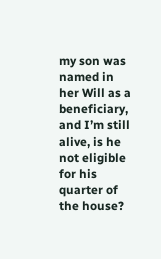my son was named in her Will as a beneficiary, and I’m still alive, is he not eligible for his quarter of the house?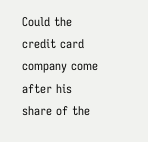Could the credit card company come after his share of the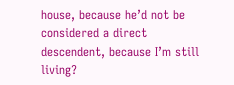house, because he’d not be considered a direct descendent, because I’m still living?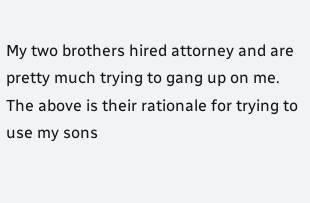My two brothers hired attorney and are pretty much trying to gang up on me. The above is their rationale for trying to use my sons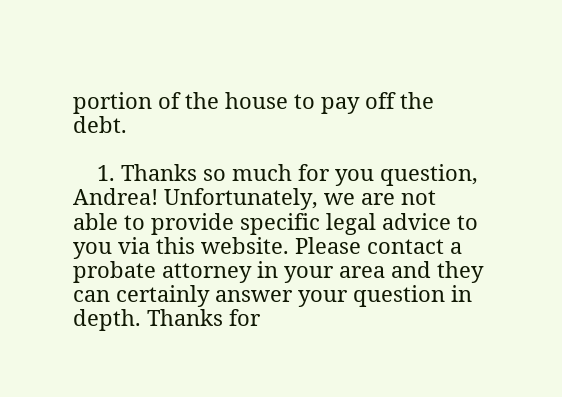portion of the house to pay off the debt.

    1. Thanks so much for you question, Andrea! Unfortunately, we are not able to provide specific legal advice to you via this website. Please contact a probate attorney in your area and they can certainly answer your question in depth. Thanks for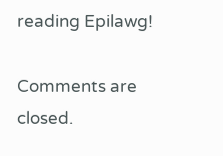reading Epilawg!

Comments are closed.